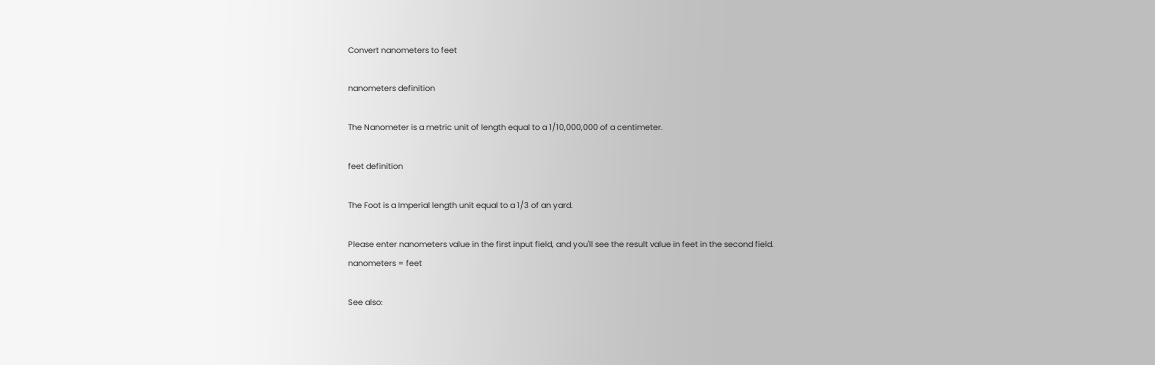Convert nanometers to feet

nanometers definition

The Nanometer is a metric unit of length equal to a 1/10,000,000 of a centimeter.

feet definition

The Foot is a Imperial length unit equal to a 1/3 of an yard.

Please enter nanometers value in the first input field, and you'll see the result value in feet in the second field.
nanometers = feet

See also: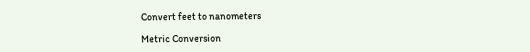Convert feet to nanometers

Metric Conversion